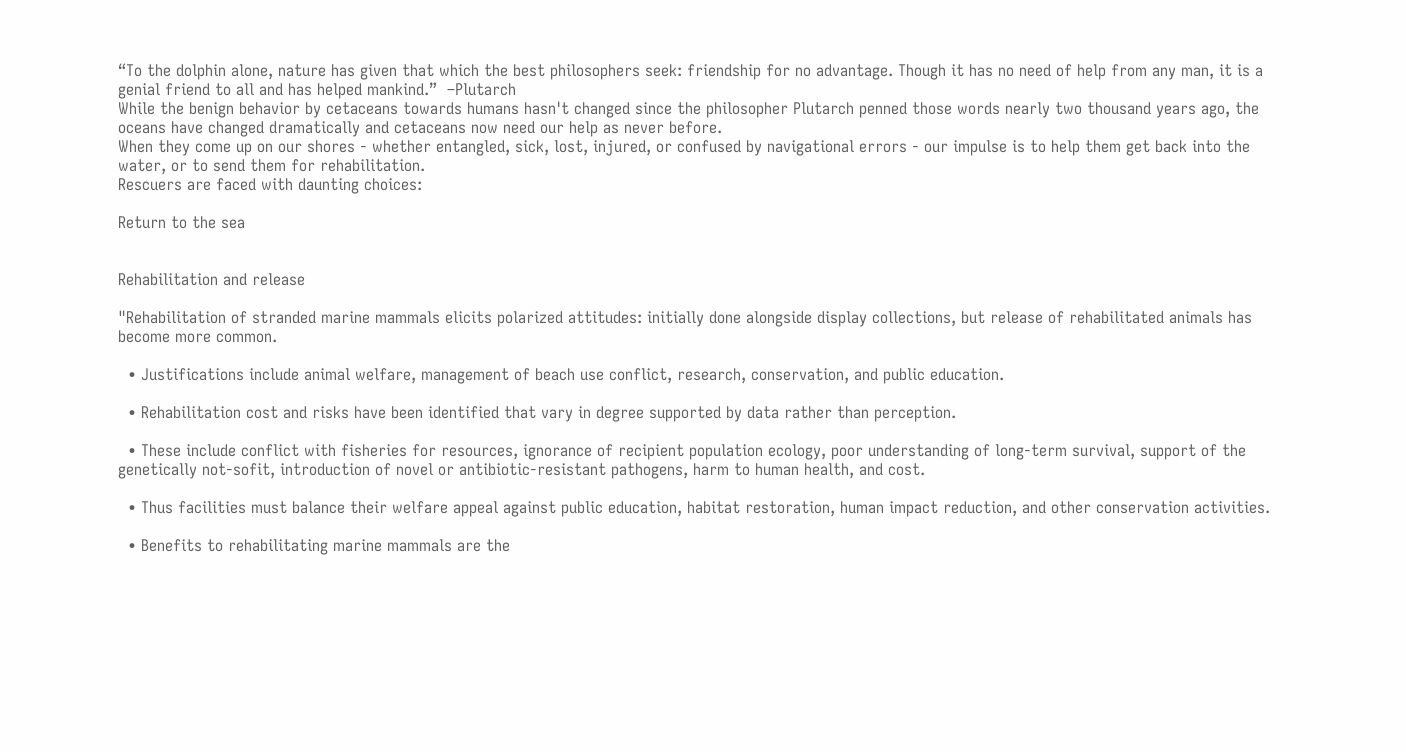“To the dolphin alone, nature has given that which the best philosophers seek: friendship for no advantage. Though it has no need of help from any man, it is a genial friend to all and has helped mankind.”  –Plutarch
While the benign behavior by cetaceans towards humans hasn't changed since the philosopher Plutarch penned those words nearly two thousand years ago, the oceans have changed dramatically and cetaceans now need our help as never before.
When they come up on our shores - whether entangled, sick, lost, injured, or confused by navigational errors - our impulse is to help them get back into the water, or to send them for rehabilitation.
Rescuers are faced with daunting choices:

Return to the sea


Rehabilitation and release

"Rehabilitation of stranded marine mammals elicits polarized attitudes: initially done alongside display collections, but release of rehabilitated animals has become more common.

  • Justifications include animal welfare, management of beach use conflict, research, conservation, and public education.

  • Rehabilitation cost and risks have been identified that vary in degree supported by data rather than perception.

  • These include conflict with fisheries for resources, ignorance of recipient population ecology, poor understanding of long-term survival, support of the genetically not-sofit, introduction of novel or antibiotic-resistant pathogens, harm to human health, and cost.

  • Thus facilities must balance their welfare appeal against public education, habitat restoration, human impact reduction, and other conservation activities.

  • Benefits to rehabilitating marine mammals are the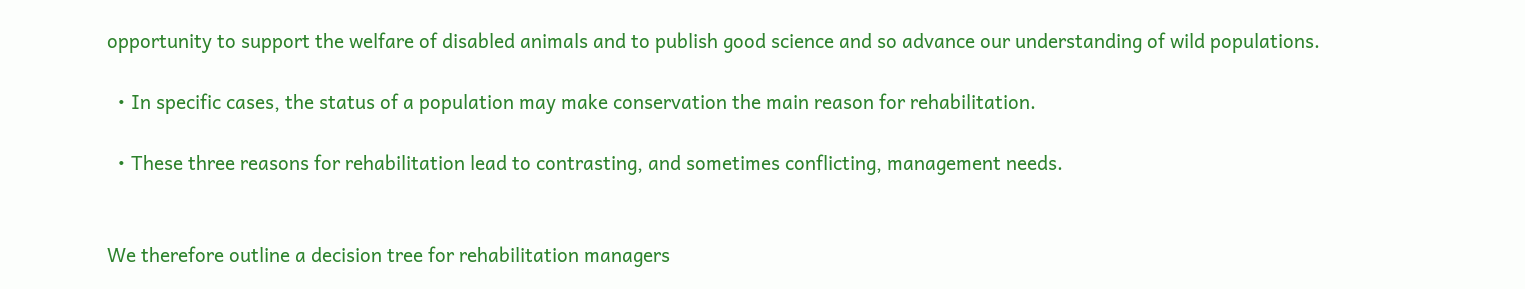opportunity to support the welfare of disabled animals and to publish good science and so advance our understanding of wild populations.

  • In specific cases, the status of a population may make conservation the main reason for rehabilitation.

  • These three reasons for rehabilitation lead to contrasting, and sometimes conflicting, management needs.


We therefore outline a decision tree for rehabilitation managers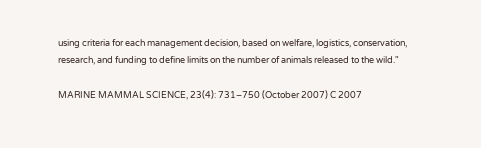using criteria for each management decision, based on welfare, logistics, conservation, research, and funding to define limits on the number of animals released to the wild."

MARINE MAMMAL SCIENCE, 23(4): 731–750 (October 2007) C 2007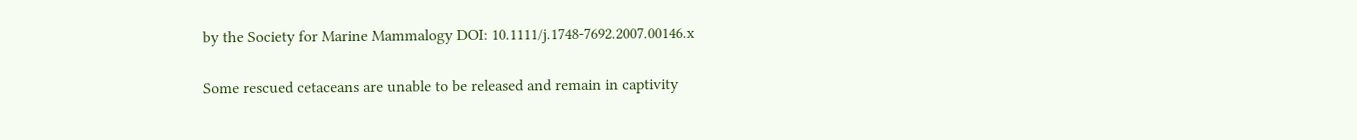by the Society for Marine Mammalogy DOI: 10.1111/j.1748-7692.2007.00146.x

Some rescued cetaceans are unable to be released and remain in captivity